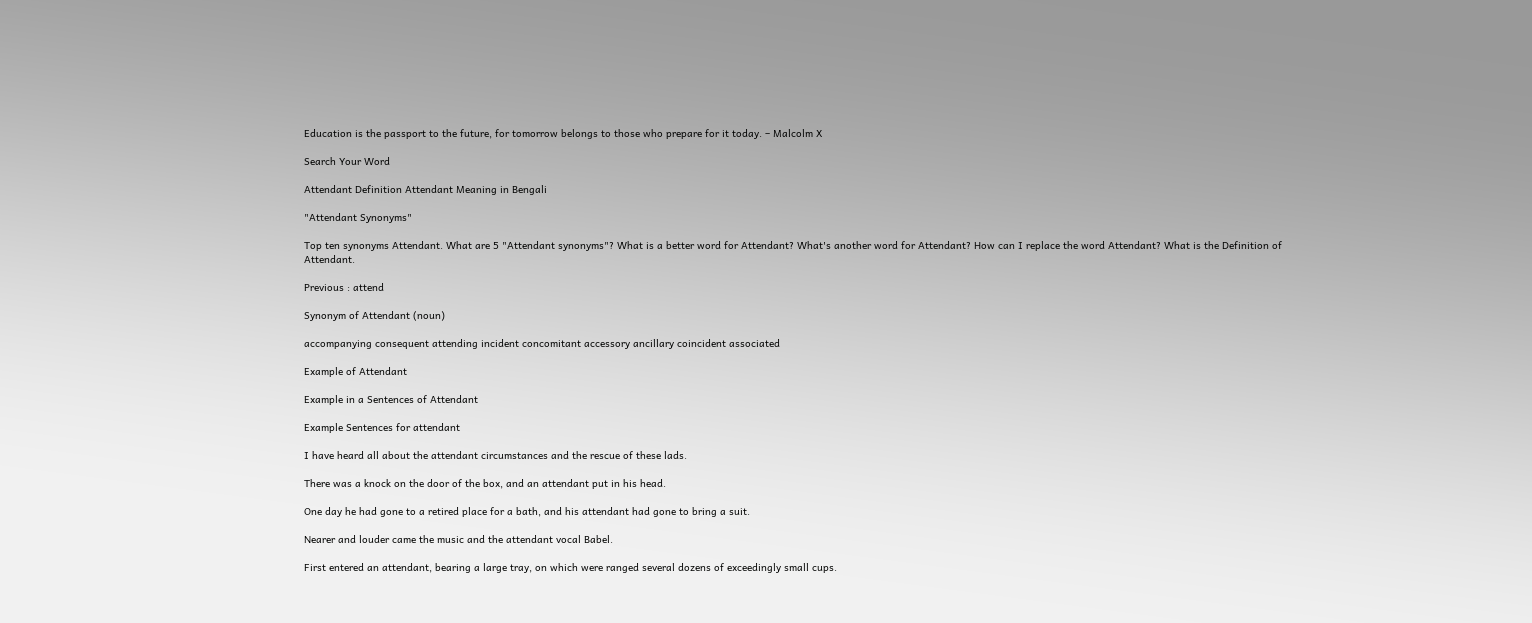Education is the passport to the future, for tomorrow belongs to those who prepare for it today. – Malcolm X

Search Your Word

Attendant Definition Attendant Meaning in Bengali

"Attendant Synonyms"

Top ten synonyms Attendant. What are 5 "Attendant synonyms"? What is a better word for Attendant? What's another word for Attendant? How can I replace the word Attendant? What is the Definition of Attendant.

Previous : attend

Synonym of Attendant (noun)

accompanying consequent attending incident concomitant accessory ancillary coincident associated

Example of Attendant

Example in a Sentences of Attendant

Example Sentences for attendant

I have heard all about the attendant circumstances and the rescue of these lads.

There was a knock on the door of the box, and an attendant put in his head.

One day he had gone to a retired place for a bath, and his attendant had gone to bring a suit.

Nearer and louder came the music and the attendant vocal Babel.

First entered an attendant, bearing a large tray, on which were ranged several dozens of exceedingly small cups.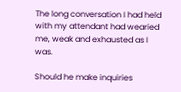The long conversation I had held with my attendant had wearied me, weak and exhausted as I was.

Should he make inquiries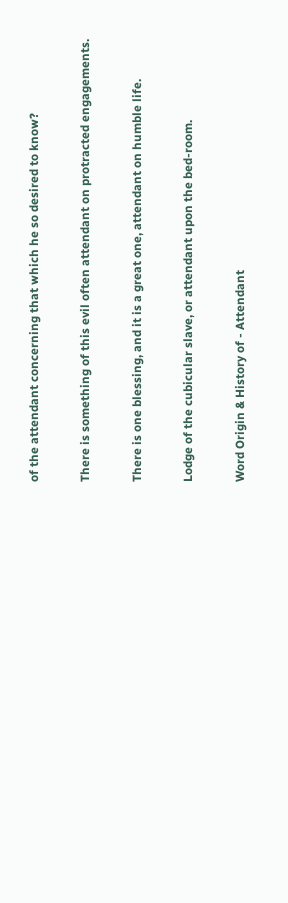of the attendant concerning that which he so desired to know?

There is something of this evil often attendant on protracted engagements.

There is one blessing, and it is a great one, attendant on humble life.

Lodge of the cubicular slave, or attendant upon the bed-room.

Word Origin & History of - Attendant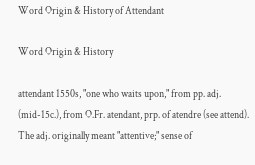Word Origin & History of Attendant

Word Origin & History

attendant 1550s, "one who waits upon," from pp. adj. (mid-15c.), from O.Fr. atendant, prp. of atendre (see attend). The adj. originally meant "attentive;" sense of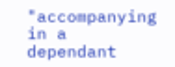"accompanying in a dependant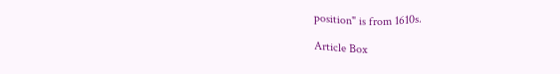position" is from 1610s.

Article Box